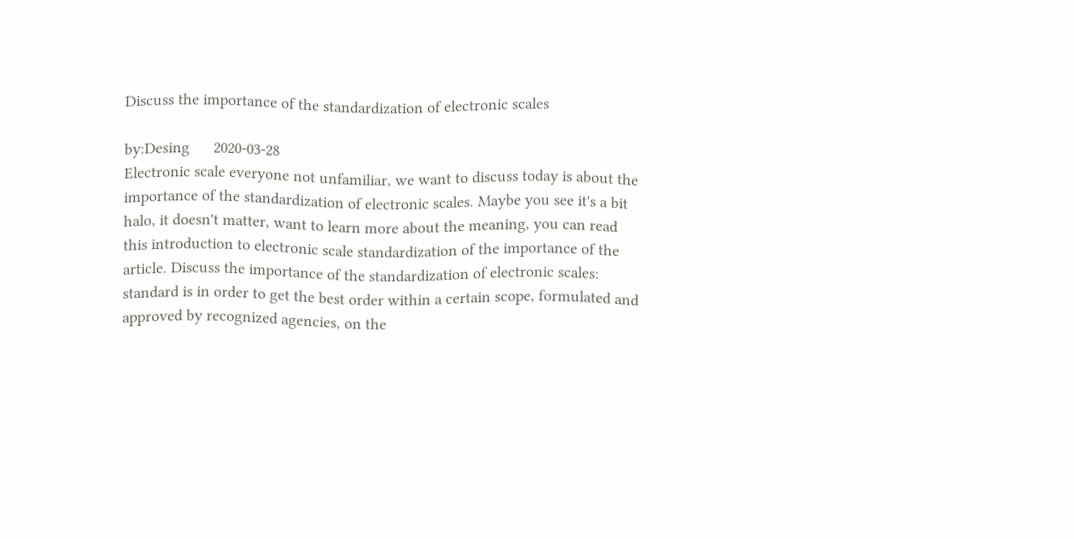Discuss the importance of the standardization of electronic scales

by:Desing      2020-03-28
Electronic scale everyone not unfamiliar, we want to discuss today is about the importance of the standardization of electronic scales. Maybe you see it's a bit halo, it doesn't matter, want to learn more about the meaning, you can read this introduction to electronic scale standardization of the importance of the article. Discuss the importance of the standardization of electronic scales: standard is in order to get the best order within a certain scope, formulated and approved by recognized agencies, on the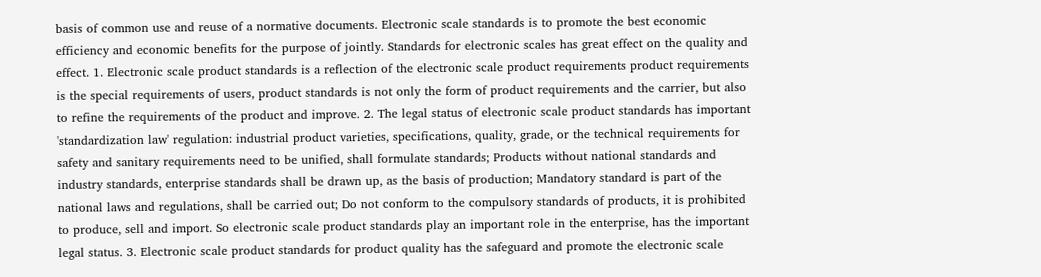basis of common use and reuse of a normative documents. Electronic scale standards is to promote the best economic efficiency and economic benefits for the purpose of jointly. Standards for electronic scales has great effect on the quality and effect. 1. Electronic scale product standards is a reflection of the electronic scale product requirements product requirements is the special requirements of users, product standards is not only the form of product requirements and the carrier, but also to refine the requirements of the product and improve. 2. The legal status of electronic scale product standards has important 'standardization law' regulation: industrial product varieties, specifications, quality, grade, or the technical requirements for safety and sanitary requirements need to be unified, shall formulate standards; Products without national standards and industry standards, enterprise standards shall be drawn up, as the basis of production; Mandatory standard is part of the national laws and regulations, shall be carried out; Do not conform to the compulsory standards of products, it is prohibited to produce, sell and import. So electronic scale product standards play an important role in the enterprise, has the important legal status. 3. Electronic scale product standards for product quality has the safeguard and promote the electronic scale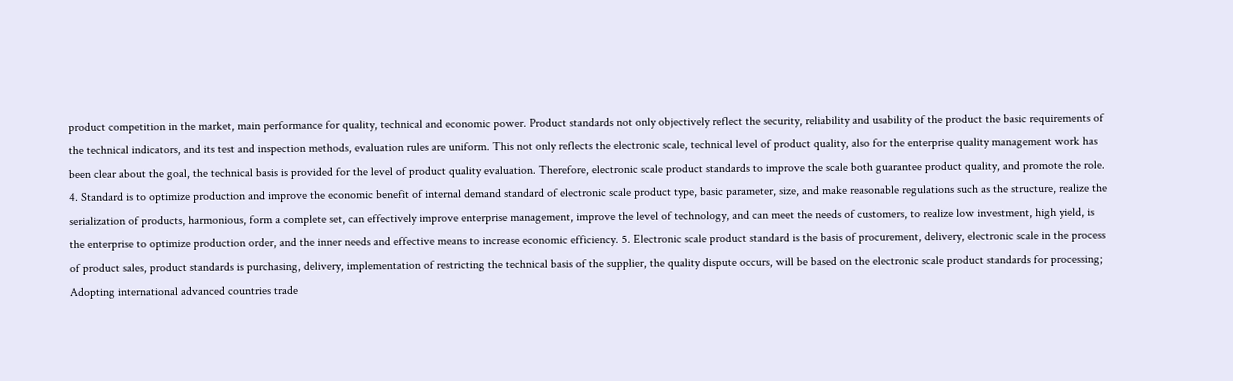product competition in the market, main performance for quality, technical and economic power. Product standards not only objectively reflect the security, reliability and usability of the product the basic requirements of the technical indicators, and its test and inspection methods, evaluation rules are uniform. This not only reflects the electronic scale, technical level of product quality, also for the enterprise quality management work has been clear about the goal, the technical basis is provided for the level of product quality evaluation. Therefore, electronic scale product standards to improve the scale both guarantee product quality, and promote the role. 4. Standard is to optimize production and improve the economic benefit of internal demand standard of electronic scale product type, basic parameter, size, and make reasonable regulations such as the structure, realize the serialization of products, harmonious, form a complete set, can effectively improve enterprise management, improve the level of technology, and can meet the needs of customers, to realize low investment, high yield, is the enterprise to optimize production order, and the inner needs and effective means to increase economic efficiency. 5. Electronic scale product standard is the basis of procurement, delivery, electronic scale in the process of product sales, product standards is purchasing, delivery, implementation of restricting the technical basis of the supplier, the quality dispute occurs, will be based on the electronic scale product standards for processing; Adopting international advanced countries trade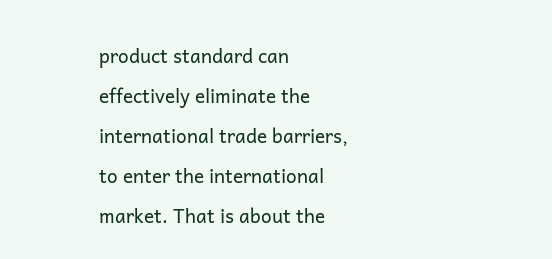product standard can effectively eliminate the international trade barriers, to enter the international market. That is about the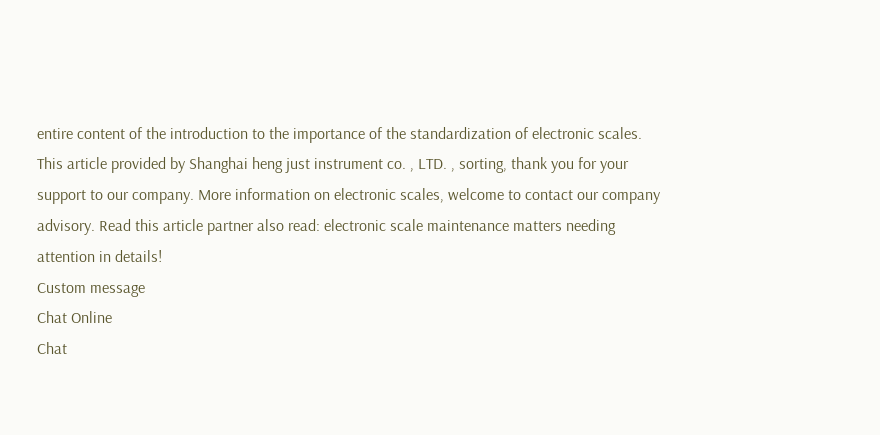entire content of the introduction to the importance of the standardization of electronic scales. This article provided by Shanghai heng just instrument co. , LTD. , sorting, thank you for your support to our company. More information on electronic scales, welcome to contact our company advisory. Read this article partner also read: electronic scale maintenance matters needing attention in details!
Custom message
Chat Online
Chat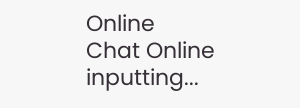Online
Chat Online inputting...